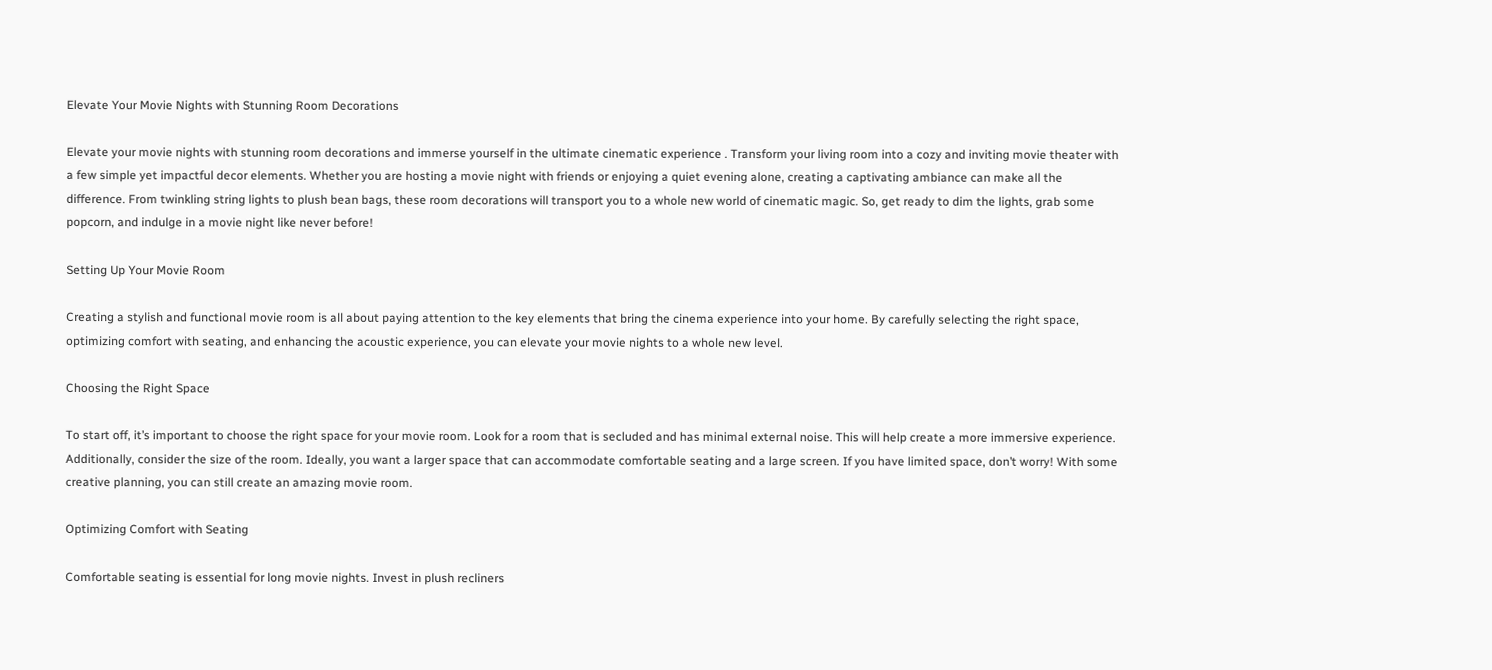Elevate Your Movie Nights with Stunning Room Decorations

Elevate your movie nights with stunning room decorations and immerse yourself in the ultimate cinematic experience . Transform your living room into a cozy and inviting movie theater with a few simple yet impactful decor elements. Whether you are hosting a movie night with friends or enjoying a quiet evening alone, creating a captivating ambiance can make all the difference. From twinkling string lights to plush bean bags, these room decorations will transport you to a whole new world of cinematic magic. So, get ready to dim the lights, grab some popcorn, and indulge in a movie night like never before!

Setting Up Your Movie Room

Creating a stylish and functional movie room is all about paying attention to the key elements that bring the cinema experience into your home. By carefully selecting the right space, optimizing comfort with seating, and enhancing the acoustic experience, you can elevate your movie nights to a whole new level.

Choosing the Right Space

To start off, it’s important to choose the right space for your movie room. Look for a room that is secluded and has minimal external noise. This will help create a more immersive experience. Additionally, consider the size of the room. Ideally, you want a larger space that can accommodate comfortable seating and a large screen. If you have limited space, don’t worry! With some creative planning, you can still create an amazing movie room.

Optimizing Comfort with Seating

Comfortable seating is essential for long movie nights. Invest in plush recliners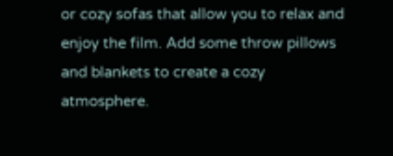or cozy sofas that allow you to relax and enjoy the film. Add some throw pillows and blankets to create a cozy atmosphere.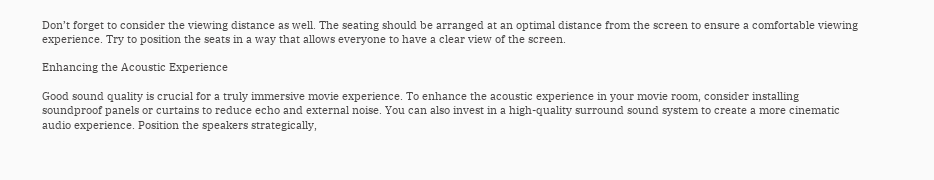Don’t forget to consider the viewing distance as well. The seating should be arranged at an optimal distance from the screen to ensure a comfortable viewing experience. Try to position the seats in a way that allows everyone to have a clear view of the screen.

Enhancing the Acoustic Experience

Good sound quality is crucial for a truly immersive movie experience. To enhance the acoustic experience in your movie room, consider installing soundproof panels or curtains to reduce echo and external noise. You can also invest in a high-quality surround sound system to create a more cinematic audio experience. Position the speakers strategically,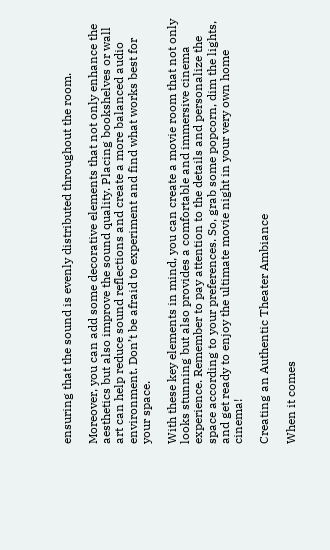ensuring that the sound is evenly distributed throughout the room.

Moreover, you can add some decorative elements that not only enhance the aesthetics but also improve the sound quality. Placing bookshelves or wall art can help reduce sound reflections and create a more balanced audio environment. Don’t be afraid to experiment and find what works best for your space.

With these key elements in mind, you can create a movie room that not only looks stunning but also provides a comfortable and immersive cinema experience. Remember to pay attention to the details and personalize the space according to your preferences. So, grab some popcorn, dim the lights, and get ready to enjoy the ultimate movie night in your very own home cinema!

Creating an Authentic Theater Ambiance

When it comes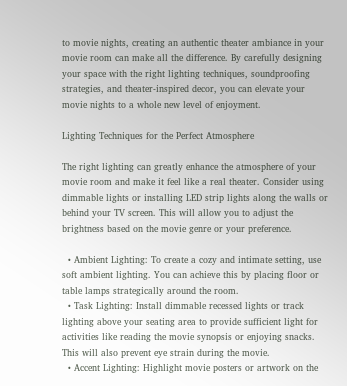to movie nights, creating an authentic theater ambiance in your movie room can make all the difference. By carefully designing your space with the right lighting techniques, soundproofing strategies, and theater-inspired decor, you can elevate your movie nights to a whole new level of enjoyment.

Lighting Techniques for the Perfect Atmosphere

The right lighting can greatly enhance the atmosphere of your movie room and make it feel like a real theater. Consider using dimmable lights or installing LED strip lights along the walls or behind your TV screen. This will allow you to adjust the brightness based on the movie genre or your preference.

  • Ambient Lighting: To create a cozy and intimate setting, use soft ambient lighting. You can achieve this by placing floor or table lamps strategically around the room.
  • Task Lighting: Install dimmable recessed lights or track lighting above your seating area to provide sufficient light for activities like reading the movie synopsis or enjoying snacks. This will also prevent eye strain during the movie.
  • Accent Lighting: Highlight movie posters or artwork on the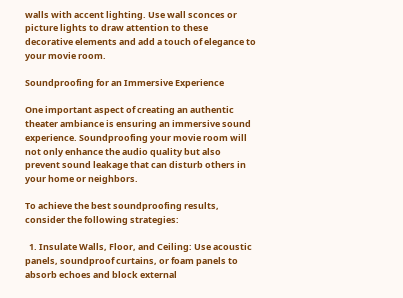walls with accent lighting. Use wall sconces or picture lights to draw attention to these decorative elements and add a touch of elegance to your movie room.

Soundproofing for an Immersive Experience

One important aspect of creating an authentic theater ambiance is ensuring an immersive sound experience. Soundproofing your movie room will not only enhance the audio quality but also prevent sound leakage that can disturb others in your home or neighbors.

To achieve the best soundproofing results, consider the following strategies:

  1. Insulate Walls, Floor, and Ceiling: Use acoustic panels, soundproof curtains, or foam panels to absorb echoes and block external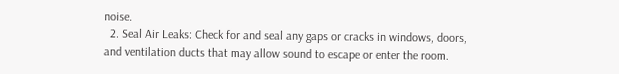noise.
  2. Seal Air Leaks: Check for and seal any gaps or cracks in windows, doors, and ventilation ducts that may allow sound to escape or enter the room.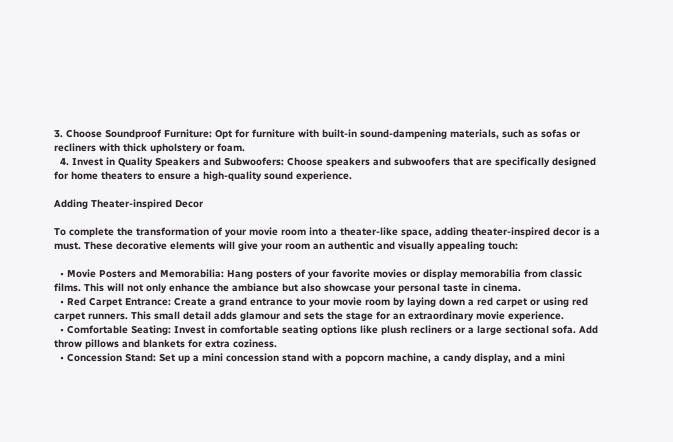3. Choose Soundproof Furniture: Opt for furniture with built-in sound-dampening materials, such as sofas or recliners with thick upholstery or foam.
  4. Invest in Quality Speakers and Subwoofers: Choose speakers and subwoofers that are specifically designed for home theaters to ensure a high-quality sound experience.

Adding Theater-inspired Decor

To complete the transformation of your movie room into a theater-like space, adding theater-inspired decor is a must. These decorative elements will give your room an authentic and visually appealing touch:

  • Movie Posters and Memorabilia: Hang posters of your favorite movies or display memorabilia from classic films. This will not only enhance the ambiance but also showcase your personal taste in cinema.
  • Red Carpet Entrance: Create a grand entrance to your movie room by laying down a red carpet or using red carpet runners. This small detail adds glamour and sets the stage for an extraordinary movie experience.
  • Comfortable Seating: Invest in comfortable seating options like plush recliners or a large sectional sofa. Add throw pillows and blankets for extra coziness.
  • Concession Stand: Set up a mini concession stand with a popcorn machine, a candy display, and a mini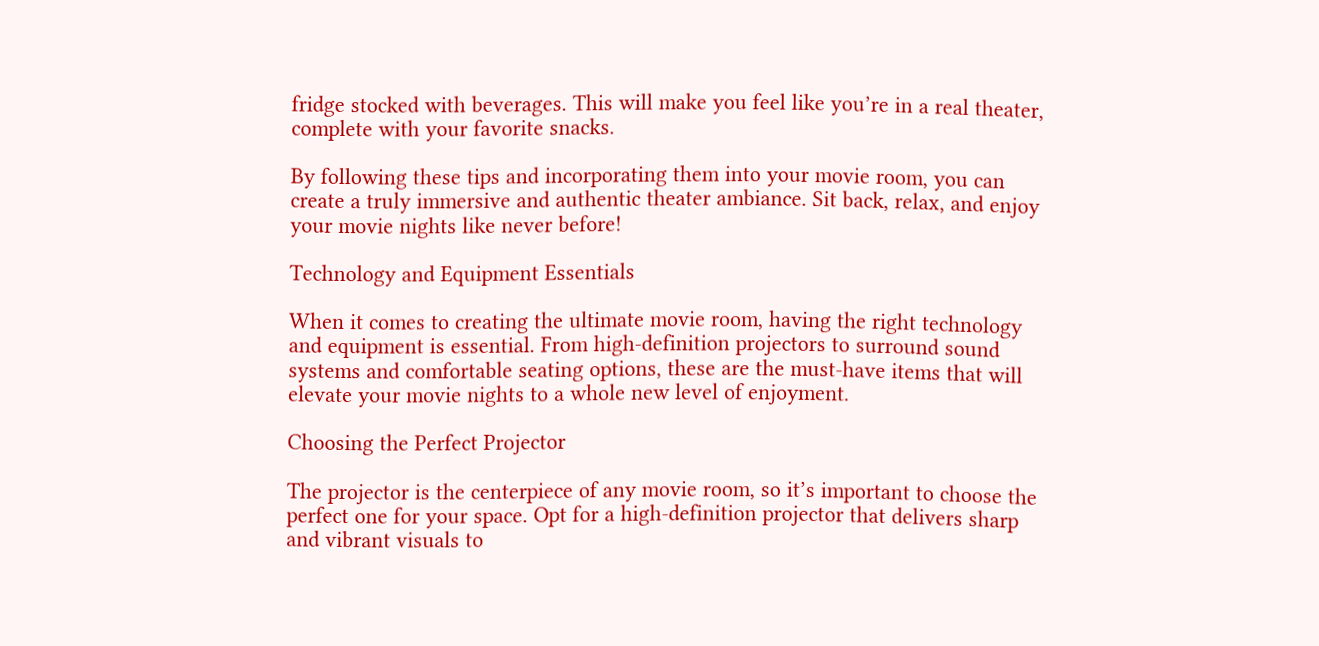fridge stocked with beverages. This will make you feel like you’re in a real theater, complete with your favorite snacks.

By following these tips and incorporating them into your movie room, you can create a truly immersive and authentic theater ambiance. Sit back, relax, and enjoy your movie nights like never before!

Technology and Equipment Essentials

When it comes to creating the ultimate movie room, having the right technology and equipment is essential. From high-definition projectors to surround sound systems and comfortable seating options, these are the must-have items that will elevate your movie nights to a whole new level of enjoyment.

Choosing the Perfect Projector

The projector is the centerpiece of any movie room, so it’s important to choose the perfect one for your space. Opt for a high-definition projector that delivers sharp and vibrant visuals to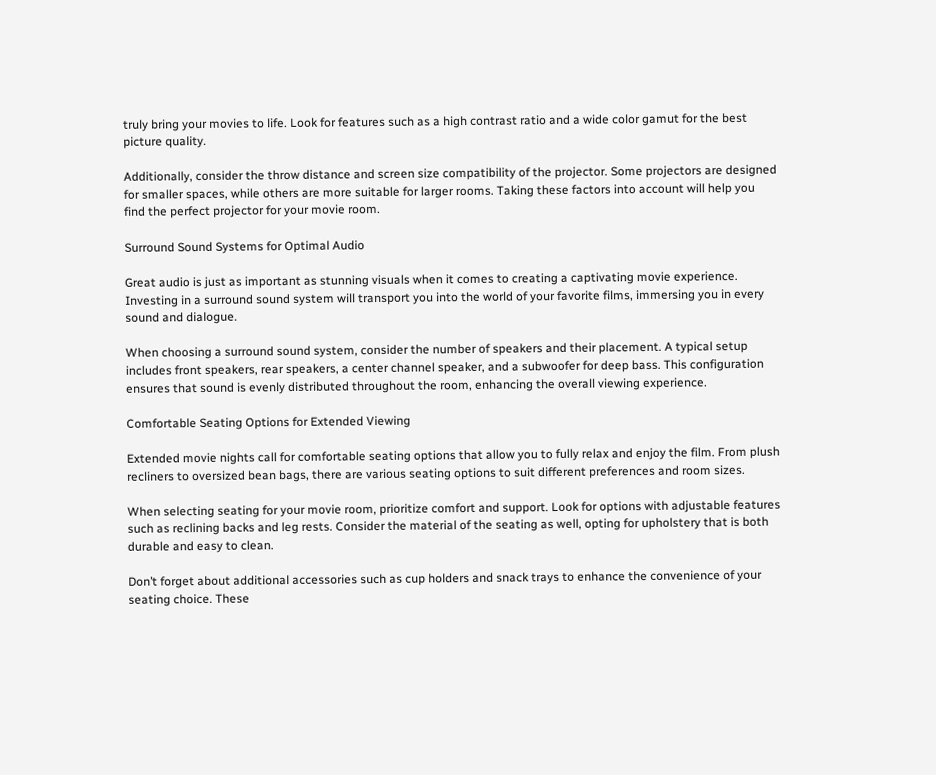truly bring your movies to life. Look for features such as a high contrast ratio and a wide color gamut for the best picture quality.

Additionally, consider the throw distance and screen size compatibility of the projector. Some projectors are designed for smaller spaces, while others are more suitable for larger rooms. Taking these factors into account will help you find the perfect projector for your movie room.

Surround Sound Systems for Optimal Audio

Great audio is just as important as stunning visuals when it comes to creating a captivating movie experience. Investing in a surround sound system will transport you into the world of your favorite films, immersing you in every sound and dialogue.

When choosing a surround sound system, consider the number of speakers and their placement. A typical setup includes front speakers, rear speakers, a center channel speaker, and a subwoofer for deep bass. This configuration ensures that sound is evenly distributed throughout the room, enhancing the overall viewing experience.

Comfortable Seating Options for Extended Viewing

Extended movie nights call for comfortable seating options that allow you to fully relax and enjoy the film. From plush recliners to oversized bean bags, there are various seating options to suit different preferences and room sizes.

When selecting seating for your movie room, prioritize comfort and support. Look for options with adjustable features such as reclining backs and leg rests. Consider the material of the seating as well, opting for upholstery that is both durable and easy to clean.

Don’t forget about additional accessories such as cup holders and snack trays to enhance the convenience of your seating choice. These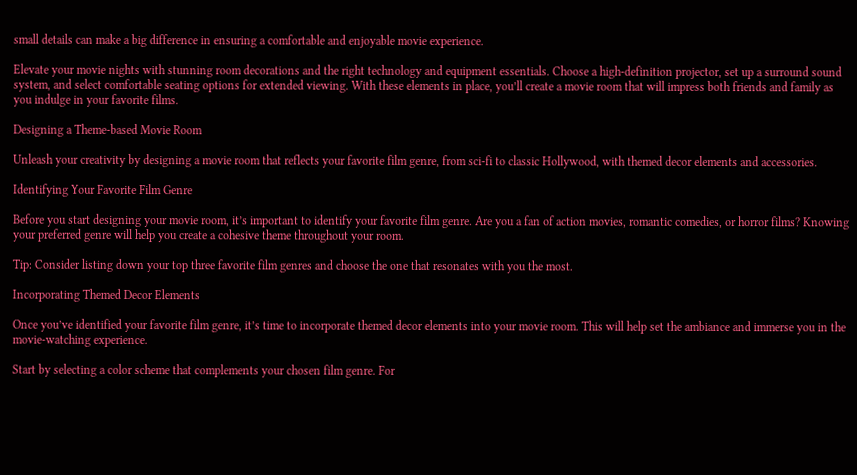small details can make a big difference in ensuring a comfortable and enjoyable movie experience.

Elevate your movie nights with stunning room decorations and the right technology and equipment essentials. Choose a high-definition projector, set up a surround sound system, and select comfortable seating options for extended viewing. With these elements in place, you’ll create a movie room that will impress both friends and family as you indulge in your favorite films.

Designing a Theme-based Movie Room

Unleash your creativity by designing a movie room that reflects your favorite film genre, from sci-fi to classic Hollywood, with themed decor elements and accessories.

Identifying Your Favorite Film Genre

Before you start designing your movie room, it’s important to identify your favorite film genre. Are you a fan of action movies, romantic comedies, or horror films? Knowing your preferred genre will help you create a cohesive theme throughout your room.

Tip: Consider listing down your top three favorite film genres and choose the one that resonates with you the most.

Incorporating Themed Decor Elements

Once you’ve identified your favorite film genre, it’s time to incorporate themed decor elements into your movie room. This will help set the ambiance and immerse you in the movie-watching experience.

Start by selecting a color scheme that complements your chosen film genre. For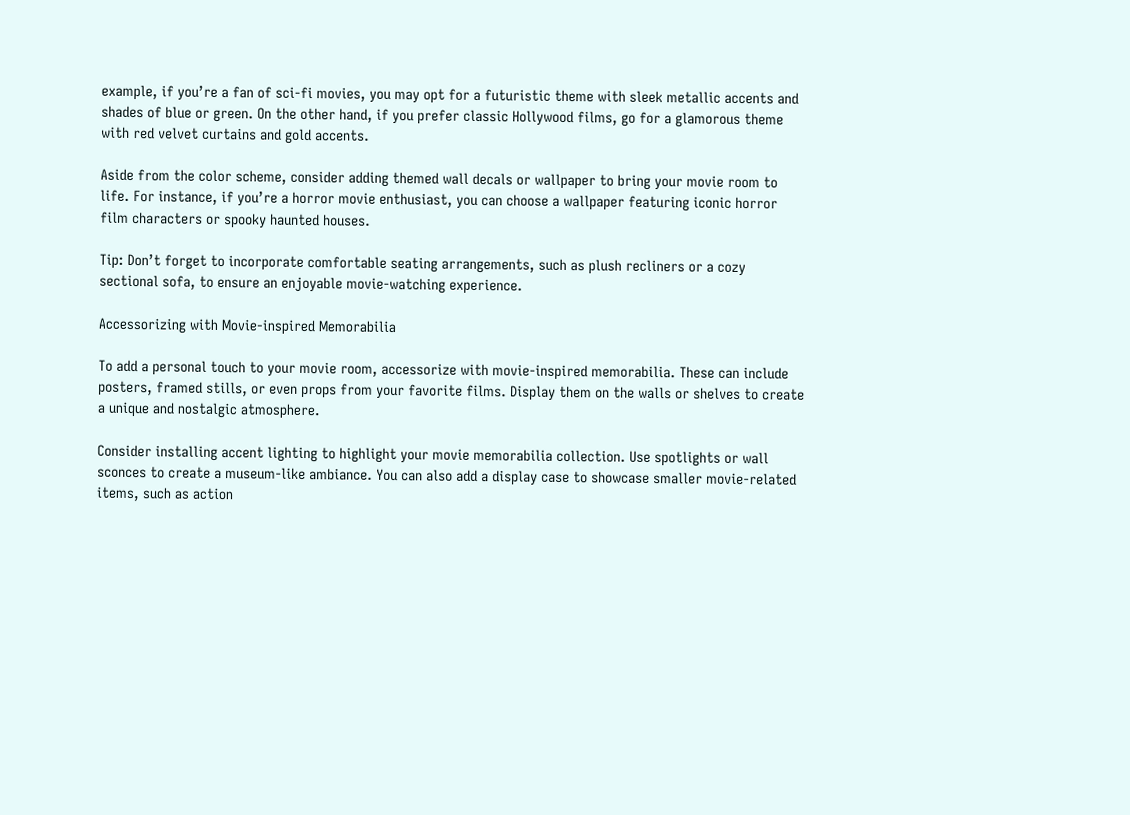example, if you’re a fan of sci-fi movies, you may opt for a futuristic theme with sleek metallic accents and shades of blue or green. On the other hand, if you prefer classic Hollywood films, go for a glamorous theme with red velvet curtains and gold accents.

Aside from the color scheme, consider adding themed wall decals or wallpaper to bring your movie room to life. For instance, if you’re a horror movie enthusiast, you can choose a wallpaper featuring iconic horror film characters or spooky haunted houses.

Tip: Don’t forget to incorporate comfortable seating arrangements, such as plush recliners or a cozy sectional sofa, to ensure an enjoyable movie-watching experience.

Accessorizing with Movie-inspired Memorabilia

To add a personal touch to your movie room, accessorize with movie-inspired memorabilia. These can include posters, framed stills, or even props from your favorite films. Display them on the walls or shelves to create a unique and nostalgic atmosphere.

Consider installing accent lighting to highlight your movie memorabilia collection. Use spotlights or wall sconces to create a museum-like ambiance. You can also add a display case to showcase smaller movie-related items, such as action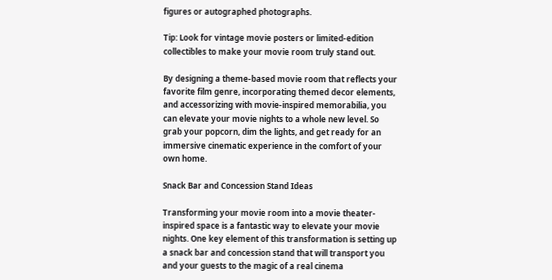figures or autographed photographs.

Tip: Look for vintage movie posters or limited-edition collectibles to make your movie room truly stand out.

By designing a theme-based movie room that reflects your favorite film genre, incorporating themed decor elements, and accessorizing with movie-inspired memorabilia, you can elevate your movie nights to a whole new level. So grab your popcorn, dim the lights, and get ready for an immersive cinematic experience in the comfort of your own home.

Snack Bar and Concession Stand Ideas

Transforming your movie room into a movie theater-inspired space is a fantastic way to elevate your movie nights. One key element of this transformation is setting up a snack bar and concession stand that will transport you and your guests to the magic of a real cinema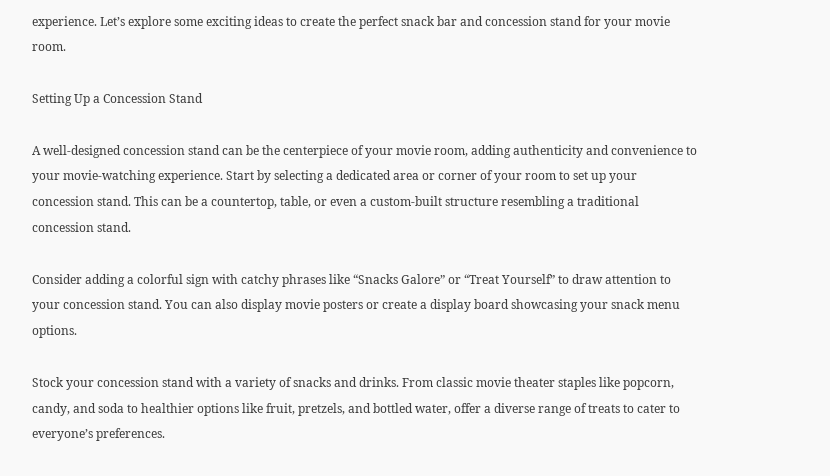experience. Let’s explore some exciting ideas to create the perfect snack bar and concession stand for your movie room.

Setting Up a Concession Stand

A well-designed concession stand can be the centerpiece of your movie room, adding authenticity and convenience to your movie-watching experience. Start by selecting a dedicated area or corner of your room to set up your concession stand. This can be a countertop, table, or even a custom-built structure resembling a traditional concession stand.

Consider adding a colorful sign with catchy phrases like “Snacks Galore” or “Treat Yourself” to draw attention to your concession stand. You can also display movie posters or create a display board showcasing your snack menu options.

Stock your concession stand with a variety of snacks and drinks. From classic movie theater staples like popcorn, candy, and soda to healthier options like fruit, pretzels, and bottled water, offer a diverse range of treats to cater to everyone’s preferences.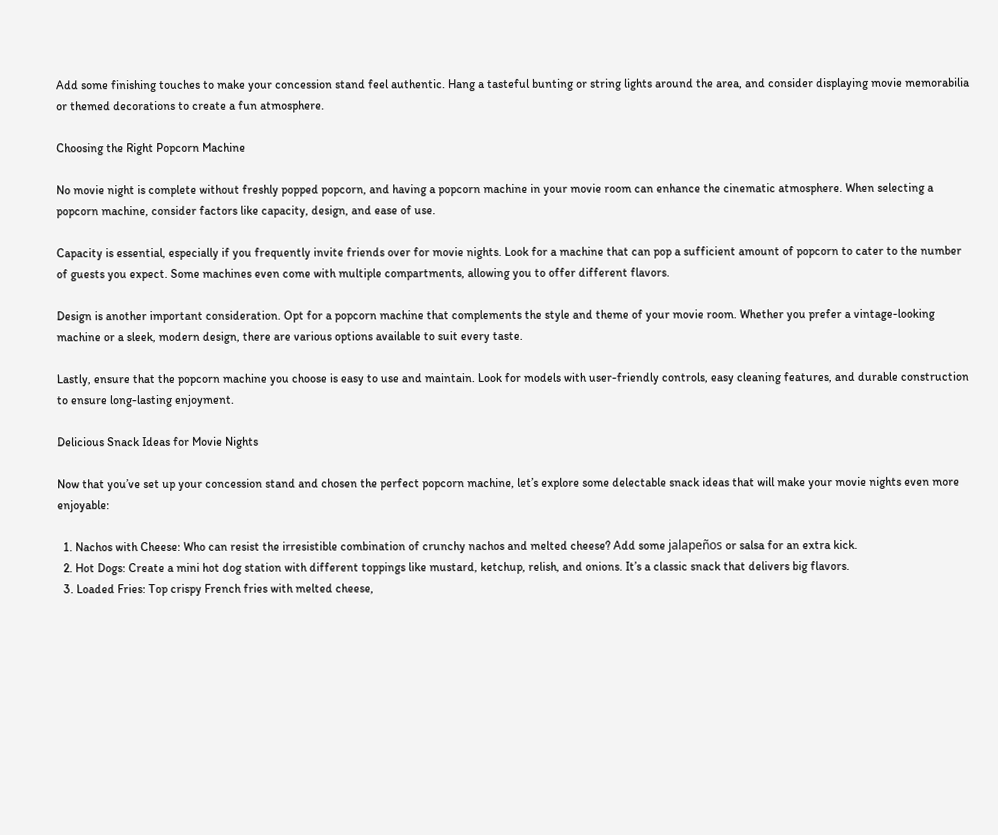Add some finishing touches to make your concession stand feel authentic. Hang a tasteful bunting or string lights around the area, and consider displaying movie memorabilia or themed decorations to create a fun atmosphere.

Choosing the Right Popcorn Machine

No movie night is complete without freshly popped popcorn, and having a popcorn machine in your movie room can enhance the cinematic atmosphere. When selecting a popcorn machine, consider factors like capacity, design, and ease of use.

Capacity is essential, especially if you frequently invite friends over for movie nights. Look for a machine that can pop a sufficient amount of popcorn to cater to the number of guests you expect. Some machines even come with multiple compartments, allowing you to offer different flavors.

Design is another important consideration. Opt for a popcorn machine that complements the style and theme of your movie room. Whether you prefer a vintage-looking machine or a sleek, modern design, there are various options available to suit every taste.

Lastly, ensure that the popcorn machine you choose is easy to use and maintain. Look for models with user-friendly controls, easy cleaning features, and durable construction to ensure long-lasting enjoyment.

Delicious Snack Ideas for Movie Nights

Now that you’ve set up your concession stand and chosen the perfect popcorn machine, let’s explore some delectable snack ideas that will make your movie nights even more enjoyable:

  1. Nachos with Cheese: Who can resist the irresistible combination of crunchy nachos and melted cheese? Add some jalapeños or salsa for an extra kick.
  2. Hot Dogs: Create a mini hot dog station with different toppings like mustard, ketchup, relish, and onions. It’s a classic snack that delivers big flavors.
  3. Loaded Fries: Top crispy French fries with melted cheese,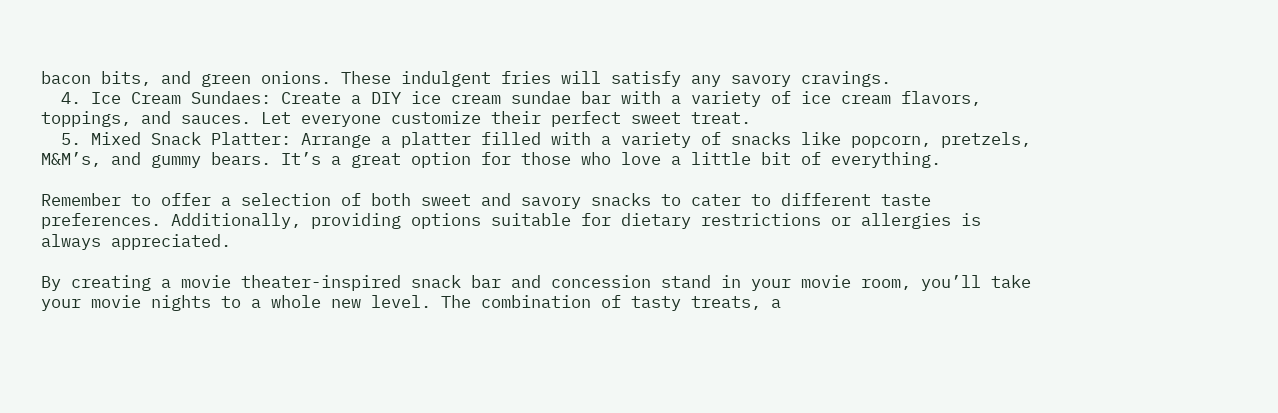bacon bits, and green onions. These indulgent fries will satisfy any savory cravings.
  4. Ice Cream Sundaes: Create a DIY ice cream sundae bar with a variety of ice cream flavors, toppings, and sauces. Let everyone customize their perfect sweet treat.
  5. Mixed Snack Platter: Arrange a platter filled with a variety of snacks like popcorn, pretzels, M&M’s, and gummy bears. It’s a great option for those who love a little bit of everything.

Remember to offer a selection of both sweet and savory snacks to cater to different taste preferences. Additionally, providing options suitable for dietary restrictions or allergies is always appreciated.

By creating a movie theater-inspired snack bar and concession stand in your movie room, you’ll take your movie nights to a whole new level. The combination of tasty treats, a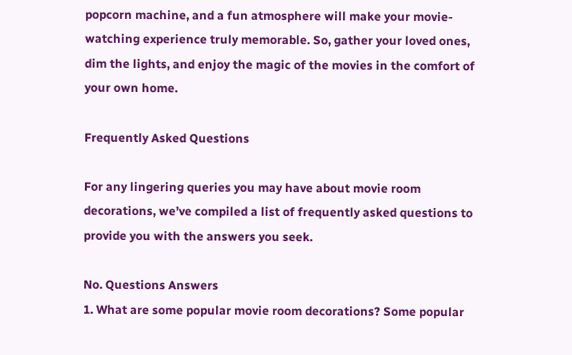popcorn machine, and a fun atmosphere will make your movie-watching experience truly memorable. So, gather your loved ones, dim the lights, and enjoy the magic of the movies in the comfort of your own home.

Frequently Asked Questions

For any lingering queries you may have about movie room decorations, we’ve compiled a list of frequently asked questions to provide you with the answers you seek.

No. Questions Answers
1. What are some popular movie room decorations? Some popular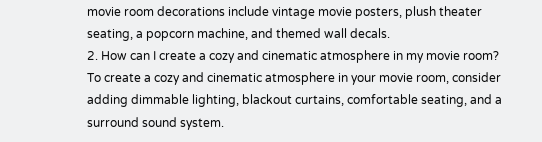movie room decorations include vintage movie posters, plush theater seating, a popcorn machine, and themed wall decals.
2. How can I create a cozy and cinematic atmosphere in my movie room? To create a cozy and cinematic atmosphere in your movie room, consider adding dimmable lighting, blackout curtains, comfortable seating, and a surround sound system.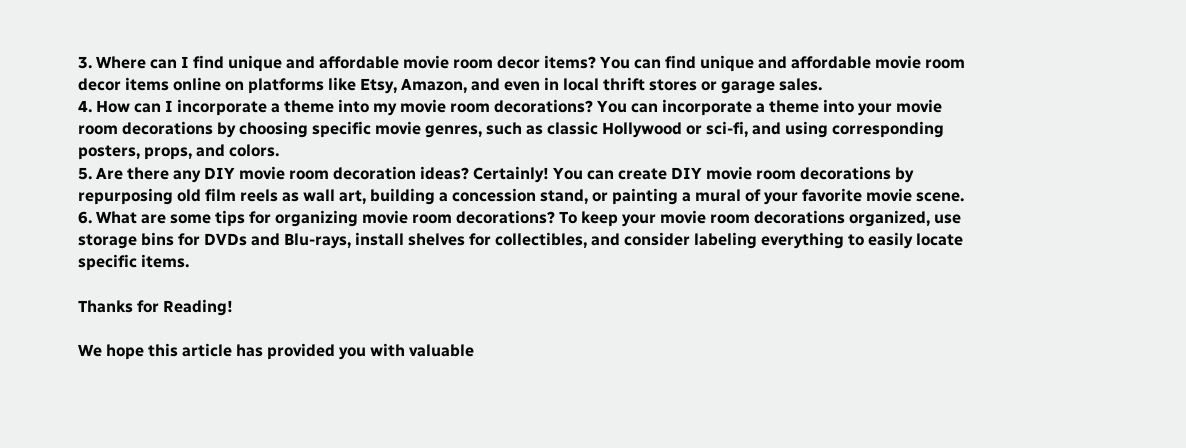3. Where can I find unique and affordable movie room decor items? You can find unique and affordable movie room decor items online on platforms like Etsy, Amazon, and even in local thrift stores or garage sales.
4. How can I incorporate a theme into my movie room decorations? You can incorporate a theme into your movie room decorations by choosing specific movie genres, such as classic Hollywood or sci-fi, and using corresponding posters, props, and colors.
5. Are there any DIY movie room decoration ideas? Certainly! You can create DIY movie room decorations by repurposing old film reels as wall art, building a concession stand, or painting a mural of your favorite movie scene.
6. What are some tips for organizing movie room decorations? To keep your movie room decorations organized, use storage bins for DVDs and Blu-rays, install shelves for collectibles, and consider labeling everything to easily locate specific items.

Thanks for Reading!

We hope this article has provided you with valuable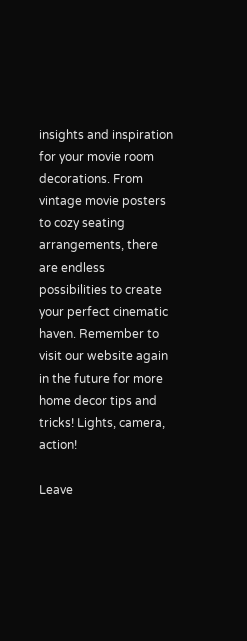insights and inspiration for your movie room decorations. From vintage movie posters to cozy seating arrangements, there are endless possibilities to create your perfect cinematic haven. Remember to visit our website again in the future for more home decor tips and tricks! Lights, camera, action!

Leave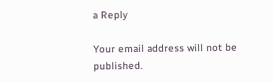a Reply

Your email address will not be published.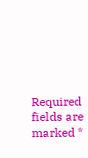Required fields are marked *